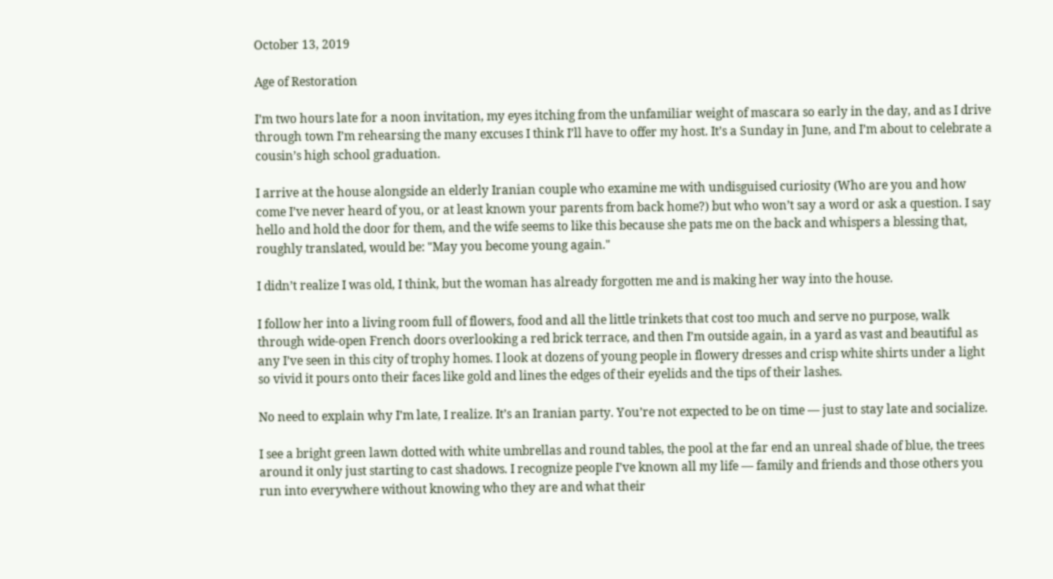October 13, 2019

Age of Restoration

I’m two hours late for a noon invitation, my eyes itching from the unfamiliar weight of mascara so early in the day, and as I drive through town I’m rehearsing the many excuses I think I’ll have to offer my host. It’s a Sunday in June, and I’m about to celebrate a cousin’s high school graduation.

I arrive at the house alongside an elderly Iranian couple who examine me with undisguised curiosity (Who are you and how come I’ve never heard of you, or at least known your parents from back home?) but who won’t say a word or ask a question. I say hello and hold the door for them, and the wife seems to like this because she pats me on the back and whispers a blessing that, roughly translated, would be: "May you become young again."

I didn’t realize I was old, I think, but the woman has already forgotten me and is making her way into the house.

I follow her into a living room full of flowers, food and all the little trinkets that cost too much and serve no purpose, walk through wide-open French doors overlooking a red brick terrace, and then I’m outside again, in a yard as vast and beautiful as any I’ve seen in this city of trophy homes. I look at dozens of young people in flowery dresses and crisp white shirts under a light so vivid it pours onto their faces like gold and lines the edges of their eyelids and the tips of their lashes.

No need to explain why I’m late, I realize. It’s an Iranian party. You’re not expected to be on time — just to stay late and socialize.

I see a bright green lawn dotted with white umbrellas and round tables, the pool at the far end an unreal shade of blue, the trees around it only just starting to cast shadows. I recognize people I’ve known all my life — family and friends and those others you run into everywhere without knowing who they are and what their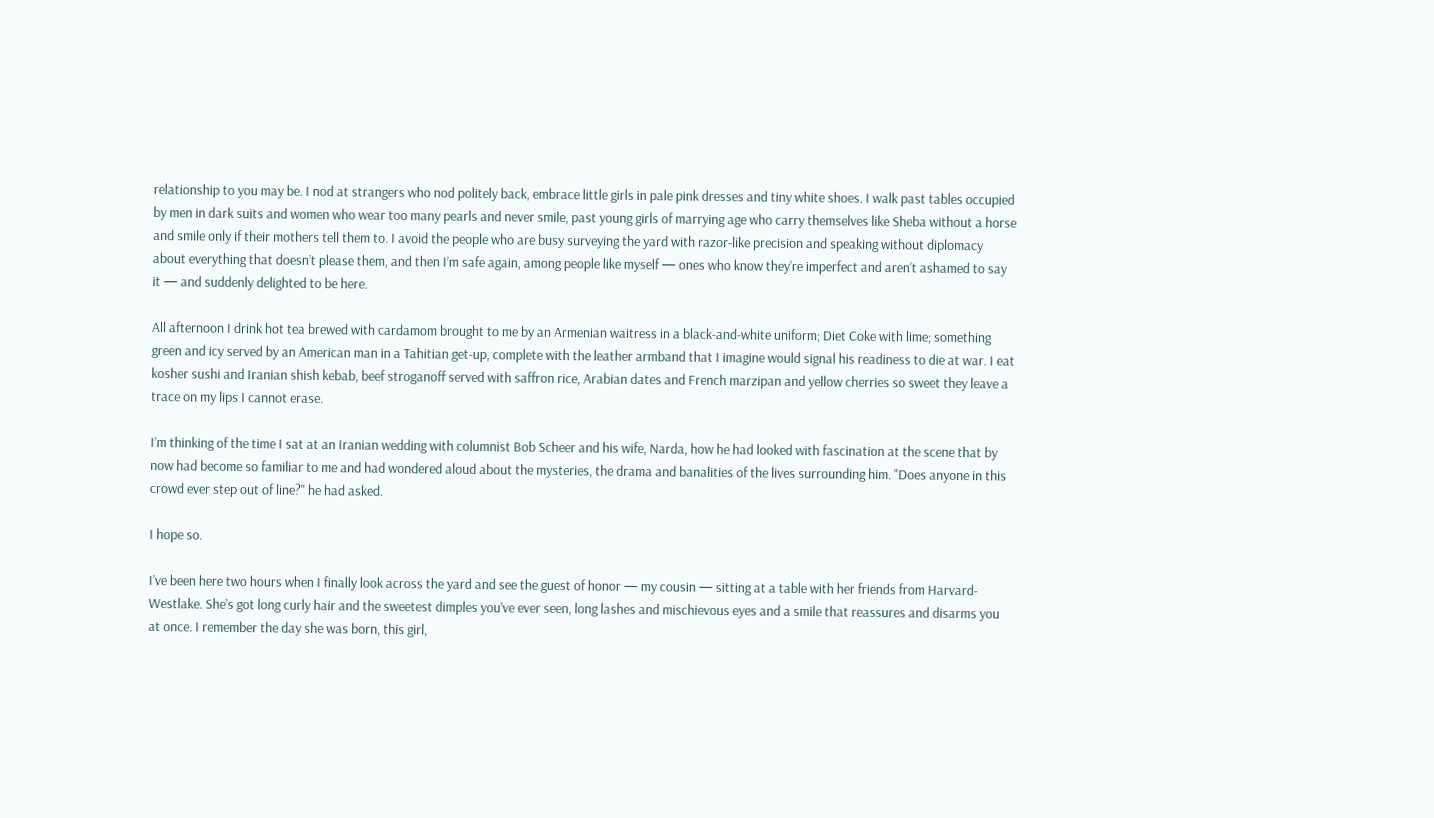relationship to you may be. I nod at strangers who nod politely back, embrace little girls in pale pink dresses and tiny white shoes. I walk past tables occupied by men in dark suits and women who wear too many pearls and never smile, past young girls of marrying age who carry themselves like Sheba without a horse and smile only if their mothers tell them to. I avoid the people who are busy surveying the yard with razor-like precision and speaking without diplomacy about everything that doesn’t please them, and then I’m safe again, among people like myself — ones who know they’re imperfect and aren’t ashamed to say it — and suddenly delighted to be here.

All afternoon I drink hot tea brewed with cardamom brought to me by an Armenian waitress in a black-and-white uniform; Diet Coke with lime; something green and icy served by an American man in a Tahitian get-up, complete with the leather armband that I imagine would signal his readiness to die at war. I eat kosher sushi and Iranian shish kebab, beef stroganoff served with saffron rice, Arabian dates and French marzipan and yellow cherries so sweet they leave a trace on my lips I cannot erase.

I’m thinking of the time I sat at an Iranian wedding with columnist Bob Scheer and his wife, Narda, how he had looked with fascination at the scene that by now had become so familiar to me and had wondered aloud about the mysteries, the drama and banalities of the lives surrounding him. "Does anyone in this crowd ever step out of line?" he had asked.

I hope so.

I’ve been here two hours when I finally look across the yard and see the guest of honor — my cousin — sitting at a table with her friends from Harvard-Westlake. She’s got long curly hair and the sweetest dimples you’ve ever seen, long lashes and mischievous eyes and a smile that reassures and disarms you at once. I remember the day she was born, this girl,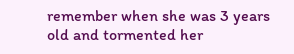remember when she was 3 years old and tormented her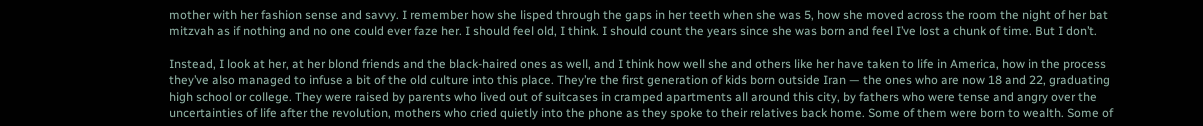mother with her fashion sense and savvy. I remember how she lisped through the gaps in her teeth when she was 5, how she moved across the room the night of her bat mitzvah as if nothing and no one could ever faze her. I should feel old, I think. I should count the years since she was born and feel I’ve lost a chunk of time. But I don’t.

Instead, I look at her, at her blond friends and the black-haired ones as well, and I think how well she and others like her have taken to life in America, how in the process they’ve also managed to infuse a bit of the old culture into this place. They’re the first generation of kids born outside Iran — the ones who are now 18 and 22, graduating high school or college. They were raised by parents who lived out of suitcases in cramped apartments all around this city, by fathers who were tense and angry over the uncertainties of life after the revolution, mothers who cried quietly into the phone as they spoke to their relatives back home. Some of them were born to wealth. Some of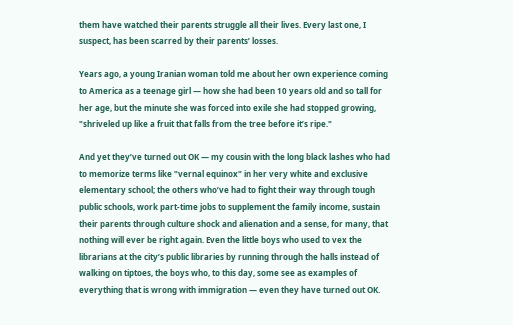them have watched their parents struggle all their lives. Every last one, I suspect, has been scarred by their parents’ losses.

Years ago, a young Iranian woman told me about her own experience coming to America as a teenage girl — how she had been 10 years old and so tall for her age, but the minute she was forced into exile she had stopped growing, "shriveled up like a fruit that falls from the tree before it’s ripe."

And yet they’ve turned out OK — my cousin with the long black lashes who had to memorize terms like "vernal equinox" in her very white and exclusive elementary school; the others who’ve had to fight their way through tough public schools, work part-time jobs to supplement the family income, sustain their parents through culture shock and alienation and a sense, for many, that nothing will ever be right again. Even the little boys who used to vex the librarians at the city’s public libraries by running through the halls instead of walking on tiptoes, the boys who, to this day, some see as examples of everything that is wrong with immigration — even they have turned out OK.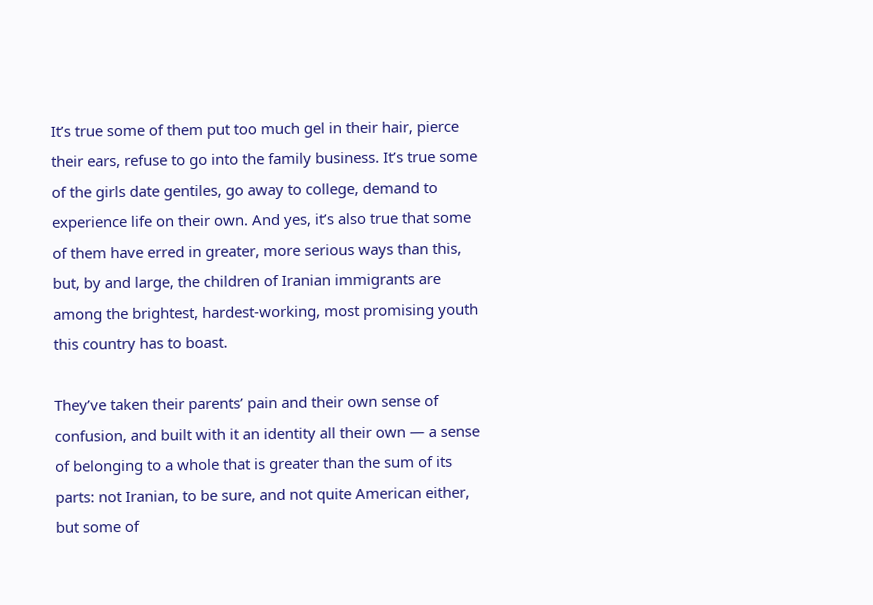It’s true some of them put too much gel in their hair, pierce their ears, refuse to go into the family business. It’s true some of the girls date gentiles, go away to college, demand to experience life on their own. And yes, it’s also true that some of them have erred in greater, more serious ways than this, but, by and large, the children of Iranian immigrants are among the brightest, hardest-working, most promising youth this country has to boast.

They’ve taken their parents’ pain and their own sense of confusion, and built with it an identity all their own — a sense of belonging to a whole that is greater than the sum of its parts: not Iranian, to be sure, and not quite American either, but some of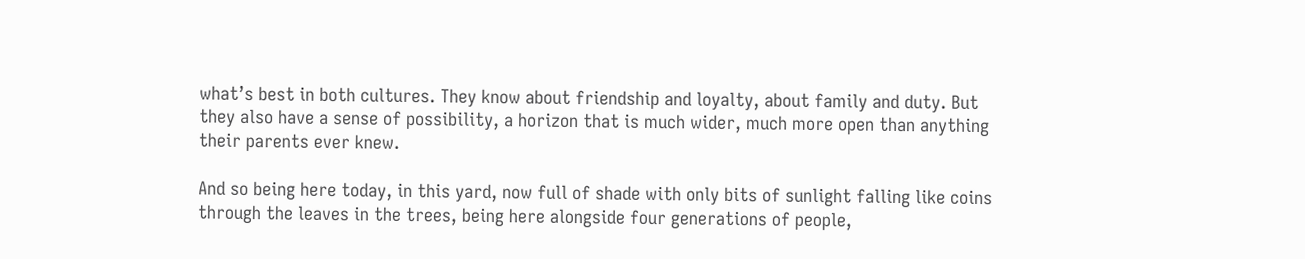what’s best in both cultures. They know about friendship and loyalty, about family and duty. But they also have a sense of possibility, a horizon that is much wider, much more open than anything their parents ever knew.

And so being here today, in this yard, now full of shade with only bits of sunlight falling like coins through the leaves in the trees, being here alongside four generations of people,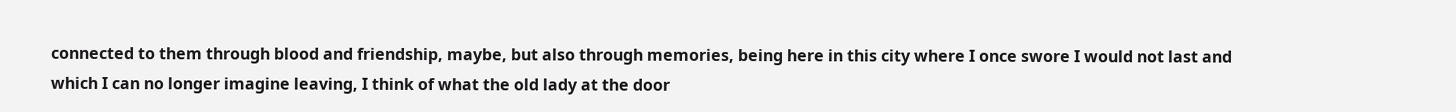connected to them through blood and friendship, maybe, but also through memories, being here in this city where I once swore I would not last and which I can no longer imagine leaving, I think of what the old lady at the door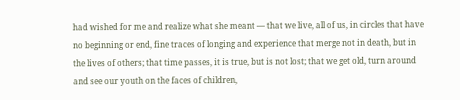had wished for me and realize what she meant — that we live, all of us, in circles that have no beginning or end, fine traces of longing and experience that merge not in death, but in the lives of others; that time passes, it is true, but is not lost; that we get old, turn around and see our youth on the faces of children,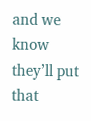and we know they’ll put that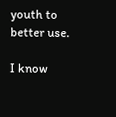youth to better use.

I know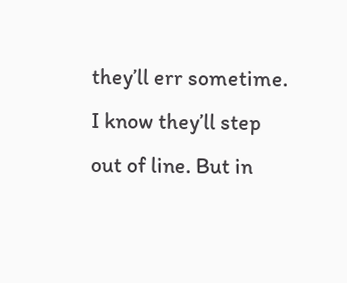they’ll err sometime. I know they’ll step out of line. But in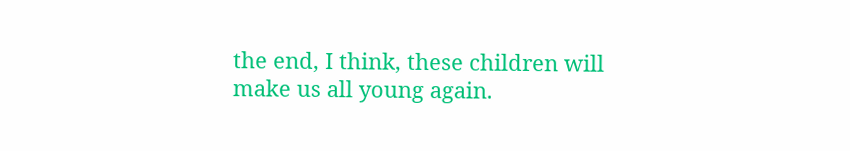the end, I think, these children will make us all young again.